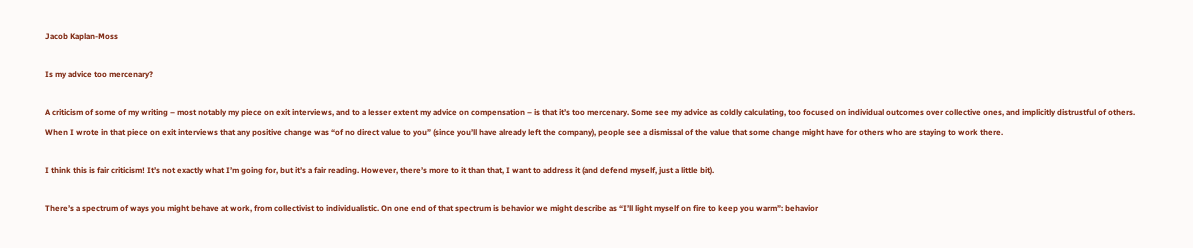Jacob Kaplan-Moss

Is my advice too mercenary?

A criticism of some of my writing – most notably my piece on exit interviews, and to a lesser extent my advice on compensation – is that it’s too mercenary. Some see my advice as coldly calculating, too focused on individual outcomes over collective ones, and implicitly distrustful of others. When I wrote in that piece on exit interviews that any positive change was “of no direct value to you” (since you’ll have already left the company), people see a dismissal of the value that some change might have for others who are staying to work there.

I think this is fair criticism! It’s not exactly what I’m going for, but it’s a fair reading. However, there’s more to it than that, I want to address it (and defend myself, just a little bit).

There’s a spectrum of ways you might behave at work, from collectivist to individualistic. On one end of that spectrum is behavior we might describe as “I’ll light myself on fire to keep you warm”: behavior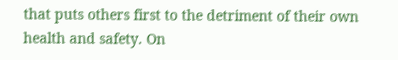that puts others first to the detriment of their own health and safety. On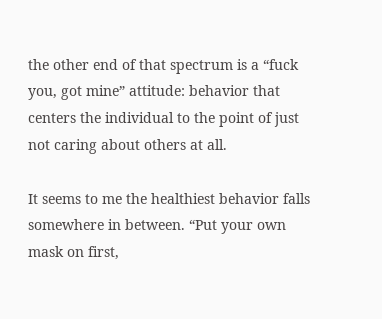the other end of that spectrum is a “fuck you, got mine” attitude: behavior that centers the individual to the point of just not caring about others at all.

It seems to me the healthiest behavior falls somewhere in between. “Put your own mask on first,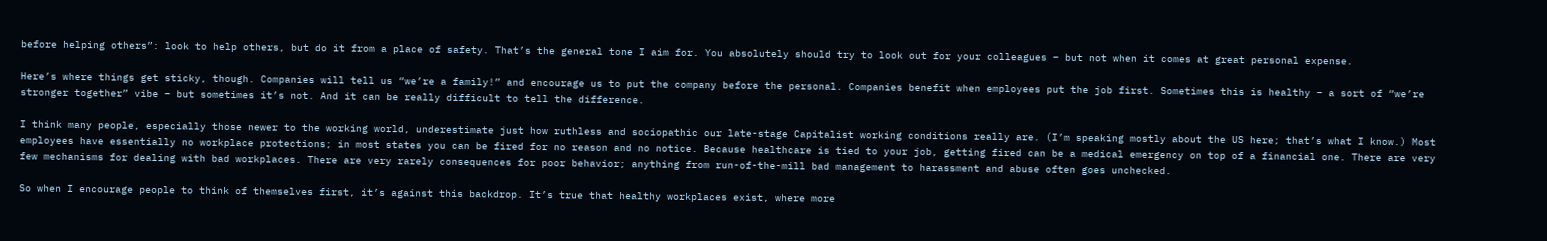before helping others”: look to help others, but do it from a place of safety. That’s the general tone I aim for. You absolutely should try to look out for your colleagues – but not when it comes at great personal expense.

Here’s where things get sticky, though. Companies will tell us “we’re a family!” and encourage us to put the company before the personal. Companies benefit when employees put the job first. Sometimes this is healthy – a sort of “we’re stronger together” vibe – but sometimes it’s not. And it can be really difficult to tell the difference.

I think many people, especially those newer to the working world, underestimate just how ruthless and sociopathic our late-stage Capitalist working conditions really are. (I’m speaking mostly about the US here; that’s what I know.) Most employees have essentially no workplace protections; in most states you can be fired for no reason and no notice. Because healthcare is tied to your job, getting fired can be a medical emergency on top of a financial one. There are very few mechanisms for dealing with bad workplaces. There are very rarely consequences for poor behavior; anything from run-of-the-mill bad management to harassment and abuse often goes unchecked.

So when I encourage people to think of themselves first, it’s against this backdrop. It’s true that healthy workplaces exist, where more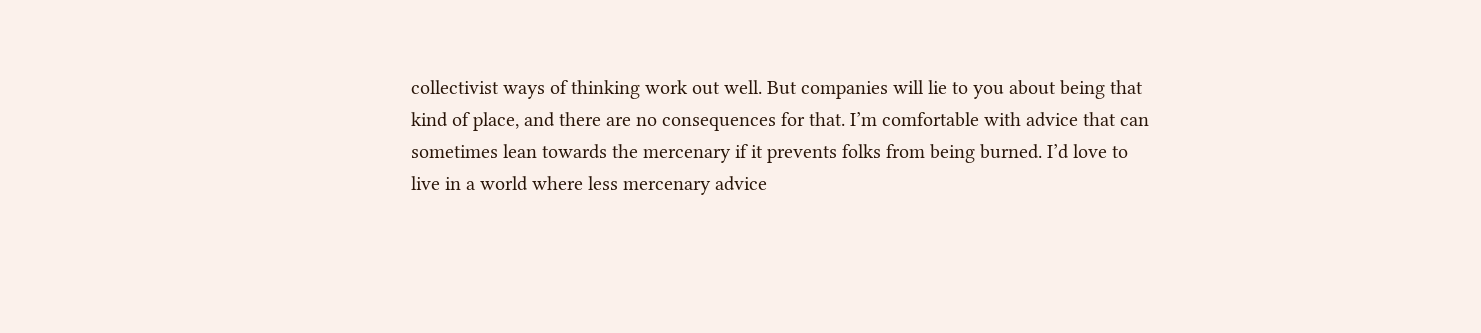collectivist ways of thinking work out well. But companies will lie to you about being that kind of place, and there are no consequences for that. I’m comfortable with advice that can sometimes lean towards the mercenary if it prevents folks from being burned. I’d love to live in a world where less mercenary advice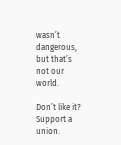wasn’t dangerous, but that’s not our world.

Don’t like it? Support a union.